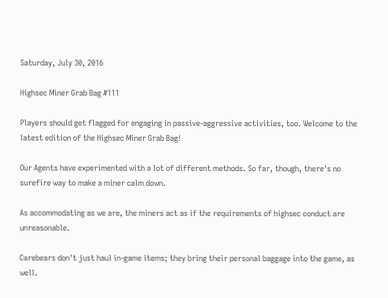Saturday, July 30, 2016

Highsec Miner Grab Bag #111

Players should get flagged for engaging in passive-aggressive activities, too. Welcome to the latest edition of the Highsec Miner Grab Bag!

Our Agents have experimented with a lot of different methods. So far, though, there's no surefire way to make a miner calm down.

As accommodating as we are, the miners act as if the requirements of highsec conduct are unreasonable.

Carebears don't just haul in-game items; they bring their personal baggage into the game, as well.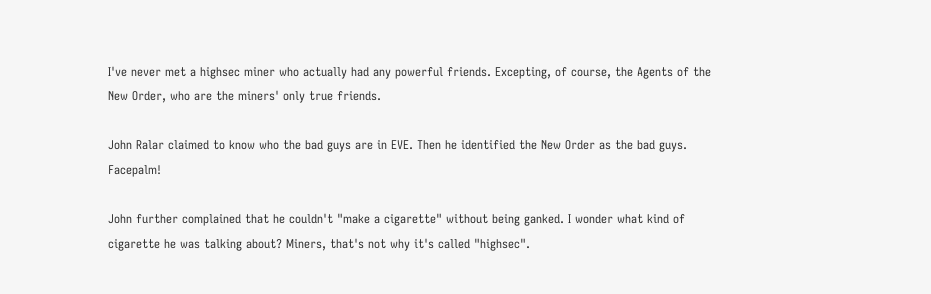I've never met a highsec miner who actually had any powerful friends. Excepting, of course, the Agents of the New Order, who are the miners' only true friends.

John Ralar claimed to know who the bad guys are in EVE. Then he identified the New Order as the bad guys. Facepalm!

John further complained that he couldn't "make a cigarette" without being ganked. I wonder what kind of cigarette he was talking about? Miners, that's not why it's called "highsec".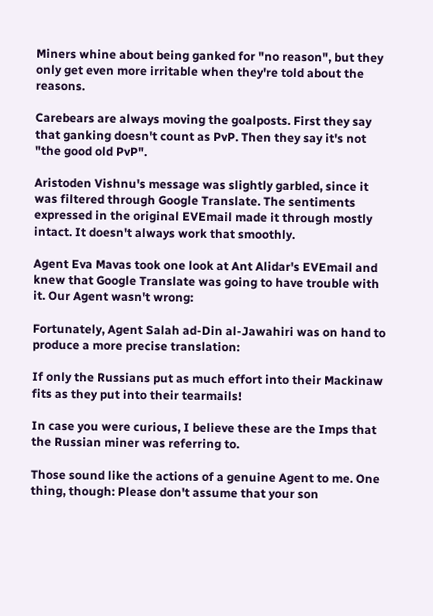Miners whine about being ganked for "no reason", but they only get even more irritable when they're told about the reasons.

Carebears are always moving the goalposts. First they say that ganking doesn't count as PvP. Then they say it's not "the good old PvP".

Aristoden Vishnu's message was slightly garbled, since it was filtered through Google Translate. The sentiments expressed in the original EVEmail made it through mostly intact. It doesn't always work that smoothly.

Agent Eva Mavas took one look at Ant Alidar's EVEmail and knew that Google Translate was going to have trouble with it. Our Agent wasn't wrong:

Fortunately, Agent Salah ad-Din al-Jawahiri was on hand to produce a more precise translation:

If only the Russians put as much effort into their Mackinaw fits as they put into their tearmails!

In case you were curious, I believe these are the Imps that the Russian miner was referring to.

Those sound like the actions of a genuine Agent to me. One thing, though: Please don't assume that your son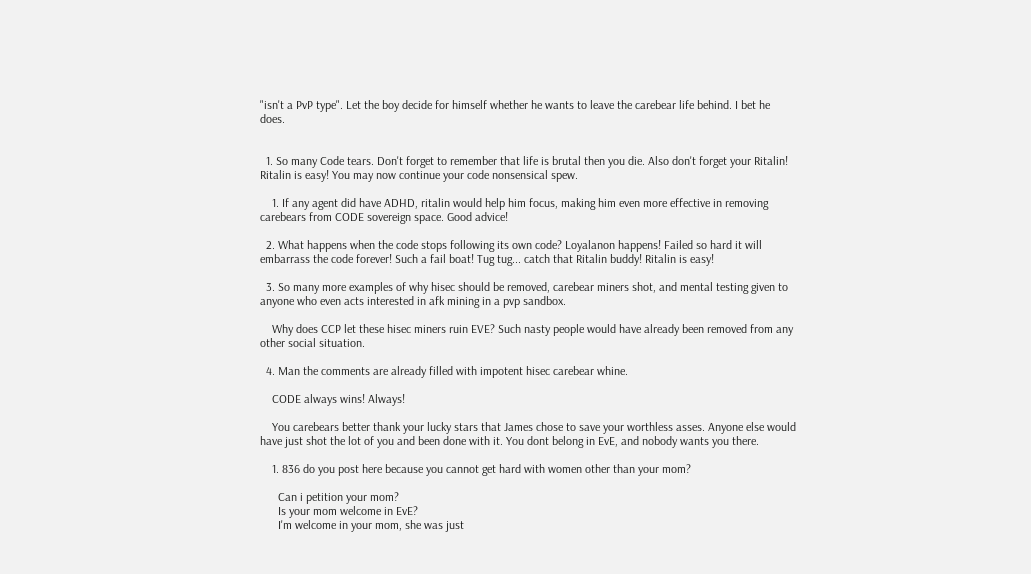"isn't a PvP type". Let the boy decide for himself whether he wants to leave the carebear life behind. I bet he does.


  1. So many Code tears. Don't forget to remember that life is brutal then you die. Also don't forget your Ritalin! Ritalin is easy! You may now continue your code nonsensical spew.

    1. If any agent did have ADHD, ritalin would help him focus, making him even more effective in removing carebears from CODE sovereign space. Good advice!

  2. What happens when the code stops following its own code? Loyalanon happens! Failed so hard it will embarrass the code forever! Such a fail boat! Tug tug... catch that Ritalin buddy! Ritalin is easy!

  3. So many more examples of why hisec should be removed, carebear miners shot, and mental testing given to anyone who even acts interested in afk mining in a pvp sandbox.

    Why does CCP let these hisec miners ruin EVE? Such nasty people would have already been removed from any other social situation.

  4. Man the comments are already filled with impotent hisec carebear whine.

    CODE always wins! Always!

    You carebears better thank your lucky stars that James chose to save your worthless asses. Anyone else would have just shot the lot of you and been done with it. You dont belong in EvE, and nobody wants you there.

    1. 836 do you post here because you cannot get hard with women other than your mom?

      Can i petition your mom?
      Is your mom welcome in EvE?
      I'm welcome in your mom, she was just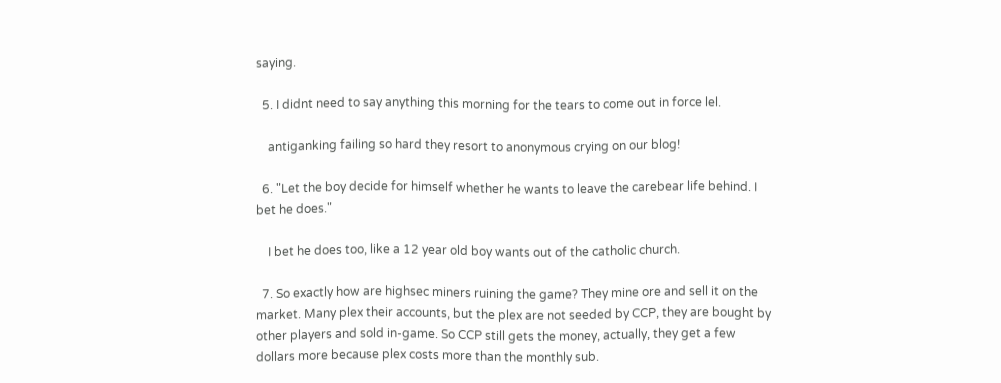saying.

  5. I didnt need to say anything this morning for the tears to come out in force lel.

    antiganking failing so hard they resort to anonymous crying on our blog!

  6. "Let the boy decide for himself whether he wants to leave the carebear life behind. I bet he does."

    I bet he does too, like a 12 year old boy wants out of the catholic church.

  7. So exactly how are highsec miners ruining the game? They mine ore and sell it on the market. Many plex their accounts, but the plex are not seeded by CCP, they are bought by other players and sold in-game. So CCP still gets the money, actually, they get a few dollars more because plex costs more than the monthly sub.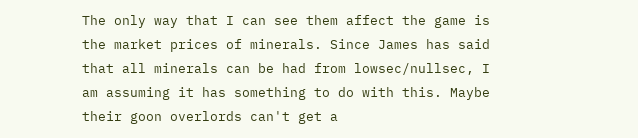The only way that I can see them affect the game is the market prices of minerals. Since James has said that all minerals can be had from lowsec/nullsec, I am assuming it has something to do with this. Maybe their goon overlords can't get a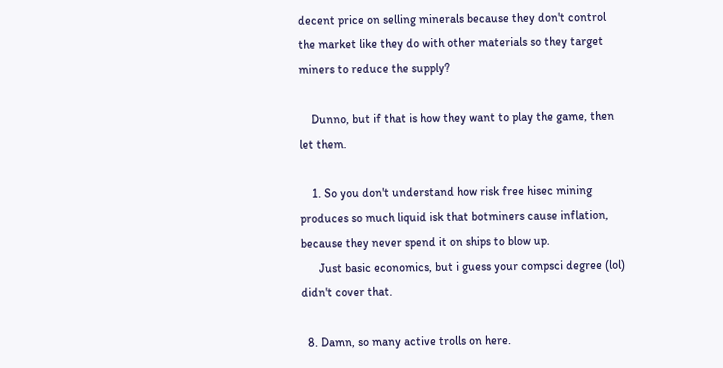decent price on selling minerals because they don't control the market like they do with other materials so they target miners to reduce the supply?

    Dunno, but if that is how they want to play the game, then let them.

    1. So you don't understand how risk free hisec mining produces so much liquid isk that botminers cause inflation, because they never spend it on ships to blow up.
      Just basic economics, but i guess your compsci degree (lol) didn't cover that.

  8. Damn, so many active trolls on here.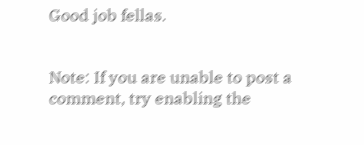Good job fellas.


Note: If you are unable to post a comment, try enabling the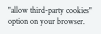"allow third-party cookies" option on your browser.